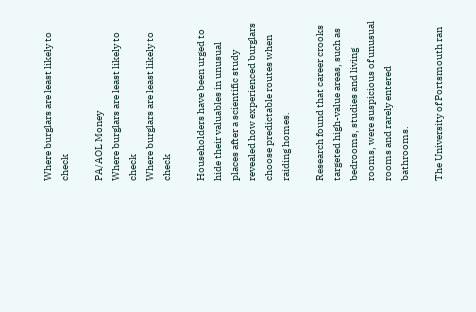Where burglars are least likely to check

PA/AOL Money
Where burglars are least likely to check
Where burglars are least likely to check

Householders have been urged to hide their valuables in unusual places after a scientific study revealed how experienced burglars choose predictable routes when raiding homes.

Research found that career crooks targeted high-value areas, such as bedrooms, studies and living rooms, were suspicious of unusual rooms and rarely entered bathrooms.

The University of Portsmouth ran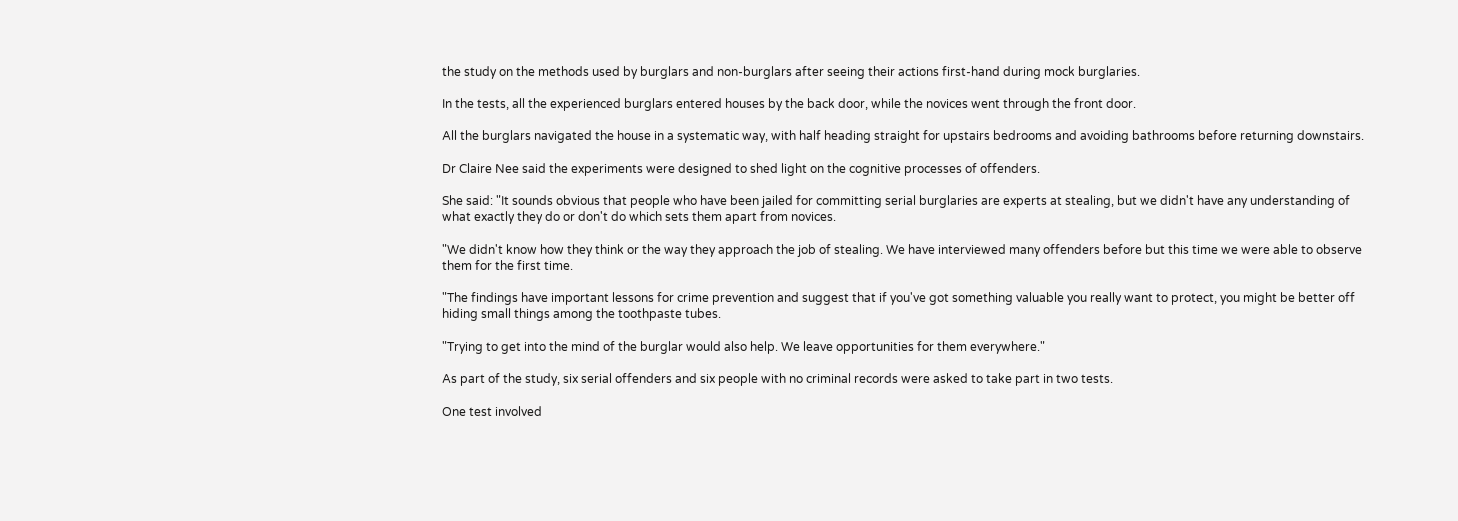the study on the methods used by burglars and non-burglars after seeing their actions first-hand during mock burglaries.

In the tests, all the experienced burglars entered houses by the back door, while the novices went through the front door.

All the burglars navigated the house in a systematic way, with half heading straight for upstairs bedrooms and avoiding bathrooms before returning downstairs.

Dr Claire Nee said the experiments were designed to shed light on the cognitive processes of offenders.

She said: "It sounds obvious that people who have been jailed for committing serial burglaries are experts at stealing, but we didn't have any understanding of what exactly they do or don't do which sets them apart from novices.

"We didn't know how they think or the way they approach the job of stealing. We have interviewed many offenders before but this time we were able to observe them for the first time.

"The findings have important lessons for crime prevention and suggest that if you've got something valuable you really want to protect, you might be better off hiding small things among the toothpaste tubes.

"Trying to get into the mind of the burglar would also help. We leave opportunities for them everywhere."

As part of the study, six serial offenders and six people with no criminal records were asked to take part in two tests.

One test involved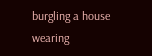burgling a house wearing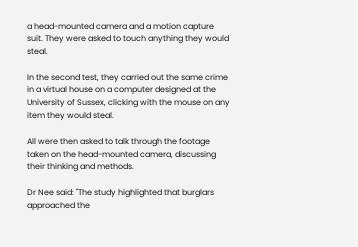a head-mounted camera and a motion capture suit. They were asked to touch anything they would steal.

In the second test, they carried out the same crime in a virtual house on a computer designed at the University of Sussex, clicking with the mouse on any item they would steal.

All were then asked to talk through the footage taken on the head-mounted camera, discussing their thinking and methods.

Dr Nee said: "The study highlighted that burglars approached the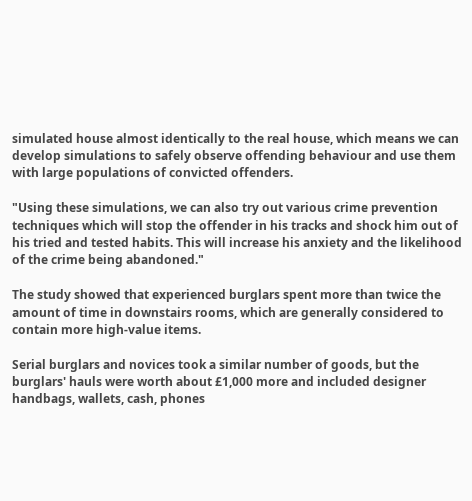simulated house almost identically to the real house, which means we can develop simulations to safely observe offending behaviour and use them with large populations of convicted offenders.

"Using these simulations, we can also try out various crime prevention techniques which will stop the offender in his tracks and shock him out of his tried and tested habits. This will increase his anxiety and the likelihood of the crime being abandoned."

The study showed that experienced burglars spent more than twice the amount of time in downstairs rooms, which are generally considered to contain more high-value items.

Serial burglars and novices took a similar number of goods, but the burglars' hauls were worth about £1,000 more and included designer handbags, wallets, cash, phones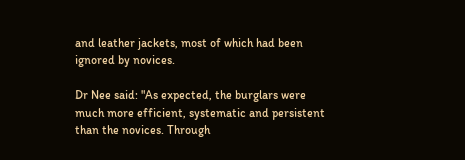and leather jackets, most of which had been ignored by novices.

Dr Nee said: "As expected, the burglars were much more efficient, systematic and persistent than the novices. Through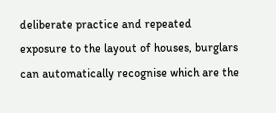deliberate practice and repeated exposure to the layout of houses, burglars can automatically recognise which are the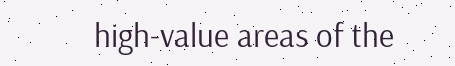high-value areas of the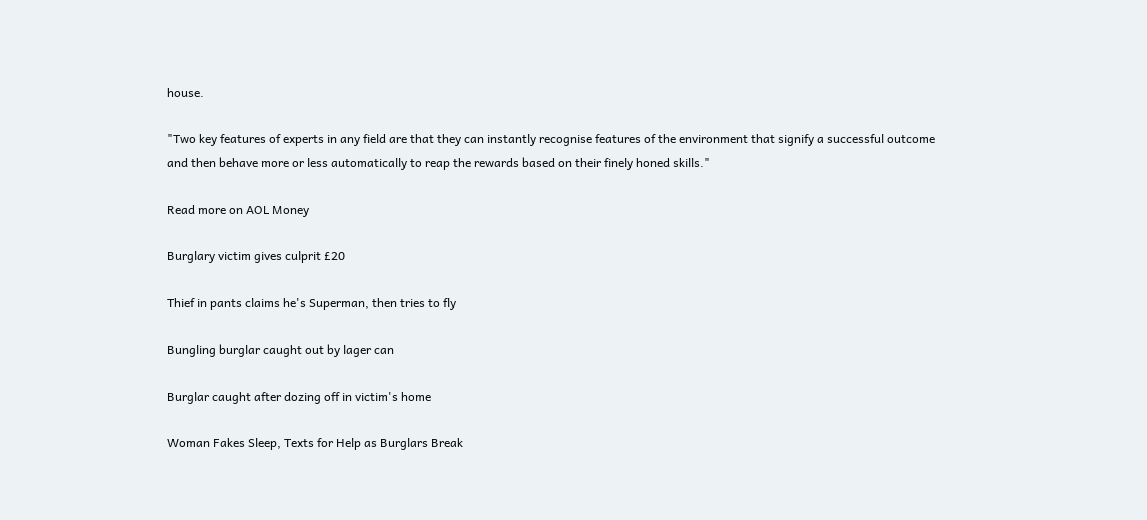house.

"Two key features of experts in any field are that they can instantly recognise features of the environment that signify a successful outcome and then behave more or less automatically to reap the rewards based on their finely honed skills."

Read more on AOL Money

Burglary victim gives culprit £20

Thief in pants claims he's Superman, then tries to fly

Bungling burglar caught out by lager can

Burglar caught after dozing off in victim's home

Woman Fakes Sleep, Texts for Help as Burglars Break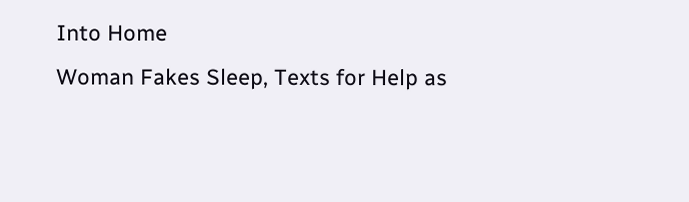Into Home
Woman Fakes Sleep, Texts for Help as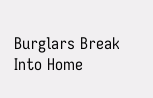Burglars Break Into Home